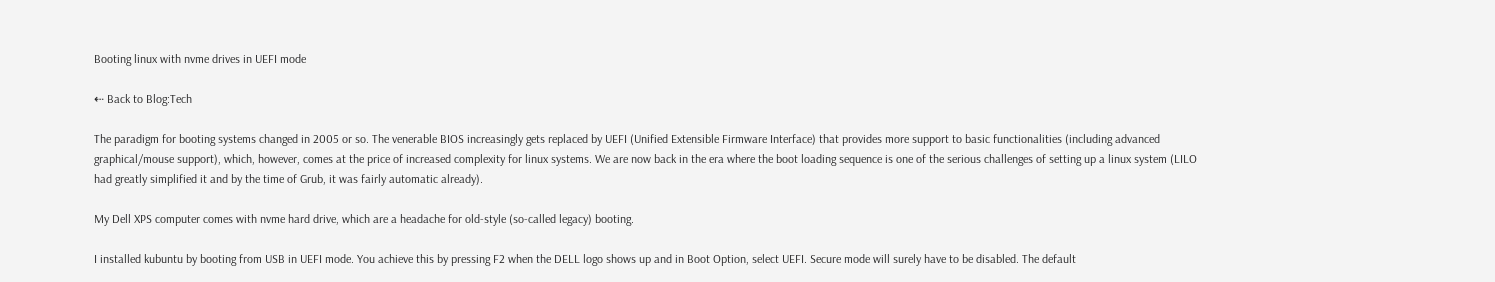Booting linux with nvme drives in UEFI mode

⇠ Back to Blog:Tech

The paradigm for booting systems changed in 2005 or so. The venerable BIOS increasingly gets replaced by UEFI (Unified Extensible Firmware Interface) that provides more support to basic functionalities (including advanced graphical/mouse support), which, however, comes at the price of increased complexity for linux systems. We are now back in the era where the boot loading sequence is one of the serious challenges of setting up a linux system (LILO had greatly simplified it and by the time of Grub, it was fairly automatic already).

My Dell XPS computer comes with nvme hard drive, which are a headache for old-style (so-called legacy) booting.

I installed kubuntu by booting from USB in UEFI mode. You achieve this by pressing F2 when the DELL logo shows up and in Boot Option, select UEFI. Secure mode will surely have to be disabled. The default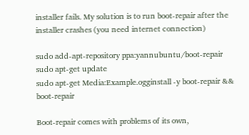installer fails. My solution is to run boot-repair after the installer crashes (you need internet connection)

sudo add-apt-repository ppa:yannubuntu/boot-repair
sudo apt-get update
sudo apt-get Media:Example.ogginstall -y boot-repair && boot-repair

Boot-repair comes with problems of its own,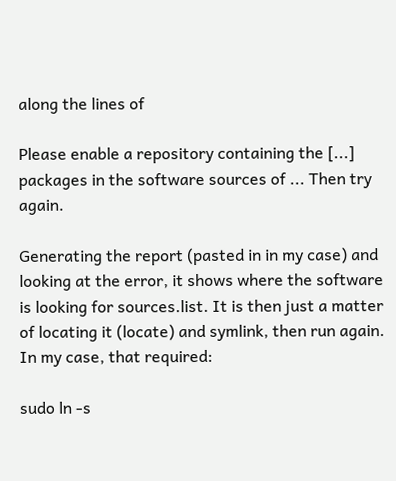along the lines of

Please enable a repository containing the [...] packages in the software sources of ... Then try again.

Generating the report (pasted in in my case) and looking at the error, it shows where the software is looking for sources.list. It is then just a matter of locating it (locate) and symlink, then run again. In my case, that required:

sudo ln -s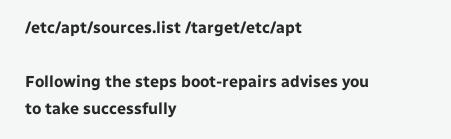/etc/apt/sources.list /target/etc/apt

Following the steps boot-repairs advises you to take successfully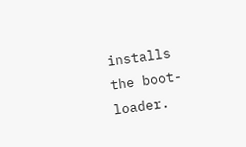installs the boot-loader.